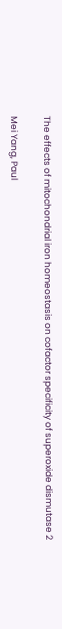The effects of mitochondrial iron homeostasis on cofactor specificity of superoxide dismutase 2

Mei Yang, Paul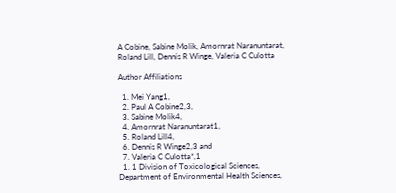A Cobine, Sabine Molik, Amornrat Naranuntarat, Roland Lill, Dennis R Winge, Valeria C Culotta

Author Affiliations

  1. Mei Yang1,
  2. Paul A Cobine2,3,
  3. Sabine Molik4,
  4. Amornrat Naranuntarat1,
  5. Roland Lill4,
  6. Dennis R Winge2,3 and
  7. Valeria C Culotta*,1
  1. 1 Division of Toxicological Sciences, Department of Environmental Health Sciences,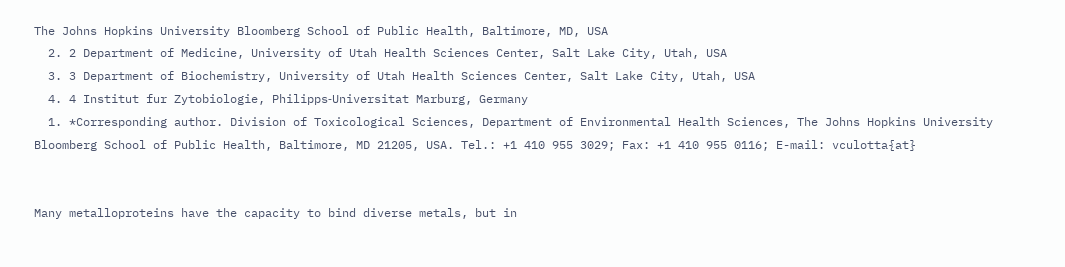The Johns Hopkins University Bloomberg School of Public Health, Baltimore, MD, USA
  2. 2 Department of Medicine, University of Utah Health Sciences Center, Salt Lake City, Utah, USA
  3. 3 Department of Biochemistry, University of Utah Health Sciences Center, Salt Lake City, Utah, USA
  4. 4 Institut fur Zytobiologie, Philipps‐Universitat Marburg, Germany
  1. *Corresponding author. Division of Toxicological Sciences, Department of Environmental Health Sciences, The Johns Hopkins University Bloomberg School of Public Health, Baltimore, MD 21205, USA. Tel.: +1 410 955 3029; Fax: +1 410 955 0116; E-mail: vculotta{at}


Many metalloproteins have the capacity to bind diverse metals, but in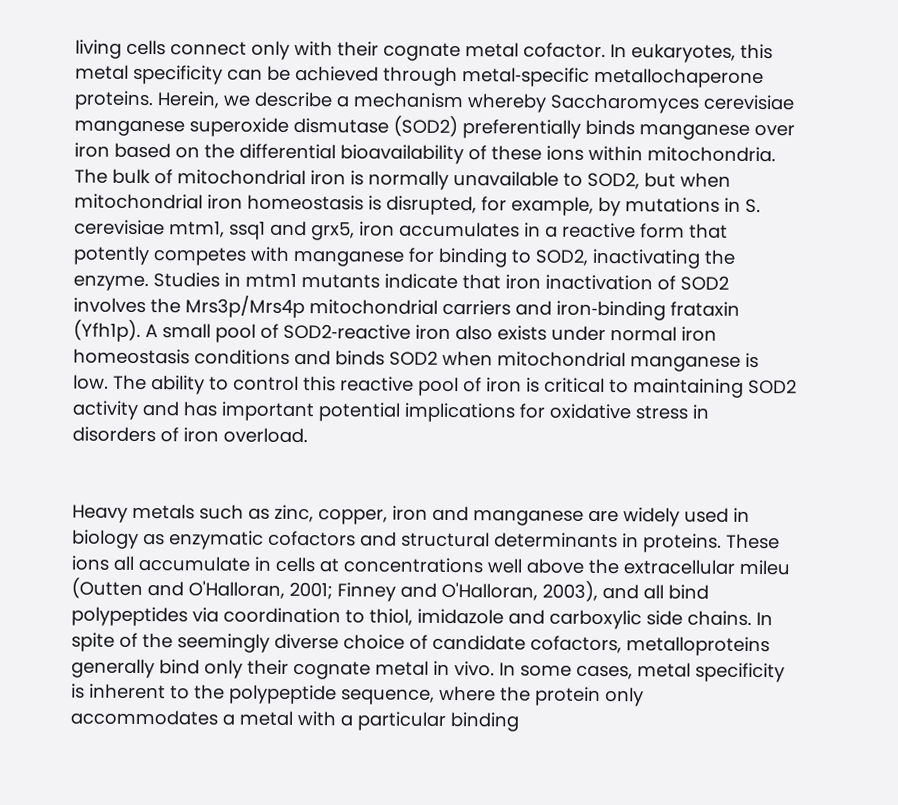living cells connect only with their cognate metal cofactor. In eukaryotes, this metal specificity can be achieved through metal‐specific metallochaperone proteins. Herein, we describe a mechanism whereby Saccharomyces cerevisiae manganese superoxide dismutase (SOD2) preferentially binds manganese over iron based on the differential bioavailability of these ions within mitochondria. The bulk of mitochondrial iron is normally unavailable to SOD2, but when mitochondrial iron homeostasis is disrupted, for example, by mutations in S. cerevisiae mtm1, ssq1 and grx5, iron accumulates in a reactive form that potently competes with manganese for binding to SOD2, inactivating the enzyme. Studies in mtm1 mutants indicate that iron inactivation of SOD2 involves the Mrs3p/Mrs4p mitochondrial carriers and iron‐binding frataxin (Yfh1p). A small pool of SOD2‐reactive iron also exists under normal iron homeostasis conditions and binds SOD2 when mitochondrial manganese is low. The ability to control this reactive pool of iron is critical to maintaining SOD2 activity and has important potential implications for oxidative stress in disorders of iron overload.


Heavy metals such as zinc, copper, iron and manganese are widely used in biology as enzymatic cofactors and structural determinants in proteins. These ions all accumulate in cells at concentrations well above the extracellular mileu (Outten and O'Halloran, 2001; Finney and O'Halloran, 2003), and all bind polypeptides via coordination to thiol, imidazole and carboxylic side chains. In spite of the seemingly diverse choice of candidate cofactors, metalloproteins generally bind only their cognate metal in vivo. In some cases, metal specificity is inherent to the polypeptide sequence, where the protein only accommodates a metal with a particular binding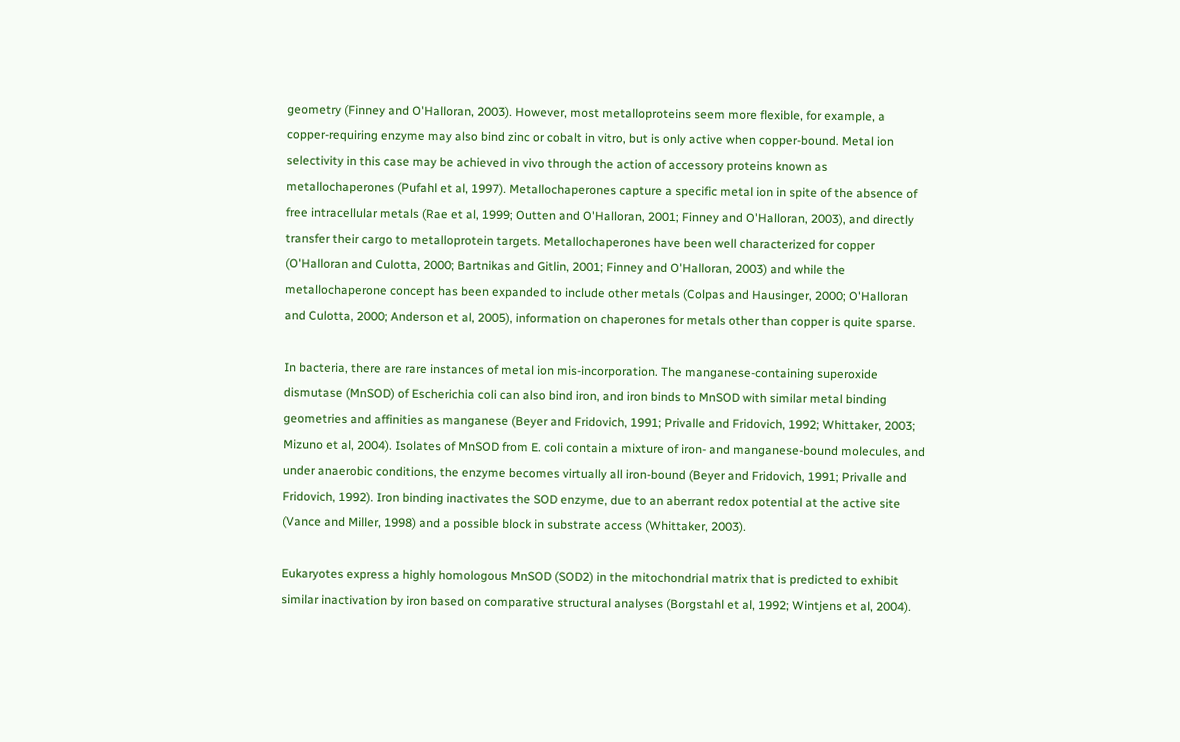geometry (Finney and O'Halloran, 2003). However, most metalloproteins seem more flexible, for example, a copper‐requiring enzyme may also bind zinc or cobalt in vitro, but is only active when copper‐bound. Metal ion selectivity in this case may be achieved in vivo through the action of accessory proteins known as metallochaperones (Pufahl et al, 1997). Metallochaperones capture a specific metal ion in spite of the absence of free intracellular metals (Rae et al, 1999; Outten and O'Halloran, 2001; Finney and O'Halloran, 2003), and directly transfer their cargo to metalloprotein targets. Metallochaperones have been well characterized for copper (O'Halloran and Culotta, 2000; Bartnikas and Gitlin, 2001; Finney and O'Halloran, 2003) and while the metallochaperone concept has been expanded to include other metals (Colpas and Hausinger, 2000; O'Halloran and Culotta, 2000; Anderson et al, 2005), information on chaperones for metals other than copper is quite sparse.

In bacteria, there are rare instances of metal ion mis‐incorporation. The manganese‐containing superoxide dismutase (MnSOD) of Escherichia coli can also bind iron, and iron binds to MnSOD with similar metal binding geometries and affinities as manganese (Beyer and Fridovich, 1991; Privalle and Fridovich, 1992; Whittaker, 2003; Mizuno et al, 2004). Isolates of MnSOD from E. coli contain a mixture of iron‐ and manganese‐bound molecules, and under anaerobic conditions, the enzyme becomes virtually all iron‐bound (Beyer and Fridovich, 1991; Privalle and Fridovich, 1992). Iron binding inactivates the SOD enzyme, due to an aberrant redox potential at the active site (Vance and Miller, 1998) and a possible block in substrate access (Whittaker, 2003).

Eukaryotes express a highly homologous MnSOD (SOD2) in the mitochondrial matrix that is predicted to exhibit similar inactivation by iron based on comparative structural analyses (Borgstahl et al, 1992; Wintjens et al, 2004).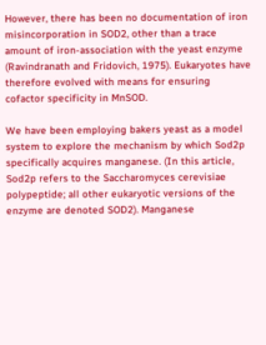However, there has been no documentation of iron misincorporation in SOD2, other than a trace amount of iron‐association with the yeast enzyme (Ravindranath and Fridovich, 1975). Eukaryotes have therefore evolved with means for ensuring cofactor specificity in MnSOD.

We have been employing bakers yeast as a model system to explore the mechanism by which Sod2p specifically acquires manganese. (In this article, Sod2p refers to the Saccharomyces cerevisiae polypeptide; all other eukaryotic versions of the enzyme are denoted SOD2). Manganese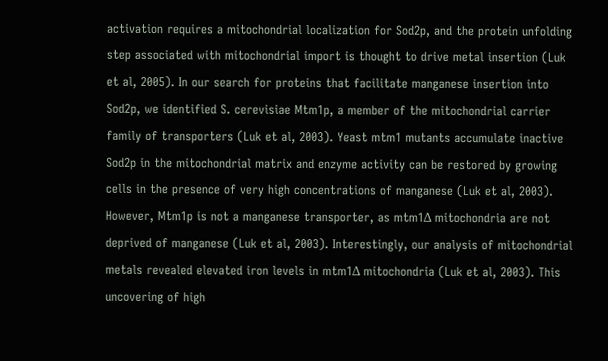activation requires a mitochondrial localization for Sod2p, and the protein unfolding step associated with mitochondrial import is thought to drive metal insertion (Luk et al, 2005). In our search for proteins that facilitate manganese insertion into Sod2p, we identified S. cerevisiae Mtm1p, a member of the mitochondrial carrier family of transporters (Luk et al, 2003). Yeast mtm1 mutants accumulate inactive Sod2p in the mitochondrial matrix and enzyme activity can be restored by growing cells in the presence of very high concentrations of manganese (Luk et al, 2003). However, Mtm1p is not a manganese transporter, as mtm1Δ mitochondria are not deprived of manganese (Luk et al, 2003). Interestingly, our analysis of mitochondrial metals revealed elevated iron levels in mtm1Δ mitochondria (Luk et al, 2003). This uncovering of high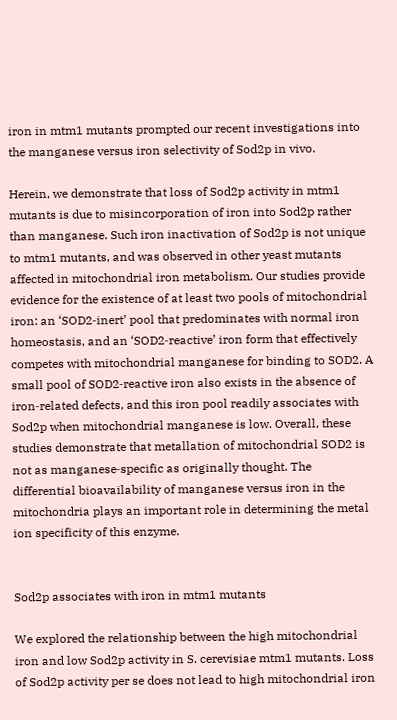iron in mtm1 mutants prompted our recent investigations into the manganese versus iron selectivity of Sod2p in vivo.

Herein, we demonstrate that loss of Sod2p activity in mtm1 mutants is due to misincorporation of iron into Sod2p rather than manganese. Such iron inactivation of Sod2p is not unique to mtm1 mutants, and was observed in other yeast mutants affected in mitochondrial iron metabolism. Our studies provide evidence for the existence of at least two pools of mitochondrial iron: an ‘SOD2‐inert’ pool that predominates with normal iron homeostasis, and an ‘SOD2‐reactive’ iron form that effectively competes with mitochondrial manganese for binding to SOD2. A small pool of SOD2‐reactive iron also exists in the absence of iron‐related defects, and this iron pool readily associates with Sod2p when mitochondrial manganese is low. Overall, these studies demonstrate that metallation of mitochondrial SOD2 is not as manganese‐specific as originally thought. The differential bioavailability of manganese versus iron in the mitochondria plays an important role in determining the metal ion specificity of this enzyme.


Sod2p associates with iron in mtm1 mutants

We explored the relationship between the high mitochondrial iron and low Sod2p activity in S. cerevisiae mtm1 mutants. Loss of Sod2p activity per se does not lead to high mitochondrial iron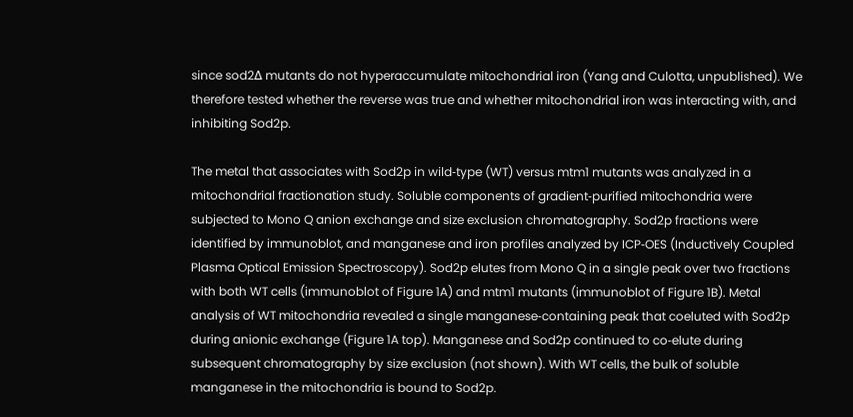since sod2Δ mutants do not hyperaccumulate mitochondrial iron (Yang and Culotta, unpublished). We therefore tested whether the reverse was true and whether mitochondrial iron was interacting with, and inhibiting Sod2p.

The metal that associates with Sod2p in wild‐type (WT) versus mtm1 mutants was analyzed in a mitochondrial fractionation study. Soluble components of gradient‐purified mitochondria were subjected to Mono Q anion exchange and size exclusion chromatography. Sod2p fractions were identified by immunoblot, and manganese and iron profiles analyzed by ICP‐OES (Inductively Coupled Plasma Optical Emission Spectroscopy). Sod2p elutes from Mono Q in a single peak over two fractions with both WT cells (immunoblot of Figure 1A) and mtm1 mutants (immunoblot of Figure 1B). Metal analysis of WT mitochondria revealed a single manganese‐containing peak that coeluted with Sod2p during anionic exchange (Figure 1A top). Manganese and Sod2p continued to co‐elute during subsequent chromatography by size exclusion (not shown). With WT cells, the bulk of soluble manganese in the mitochondria is bound to Sod2p.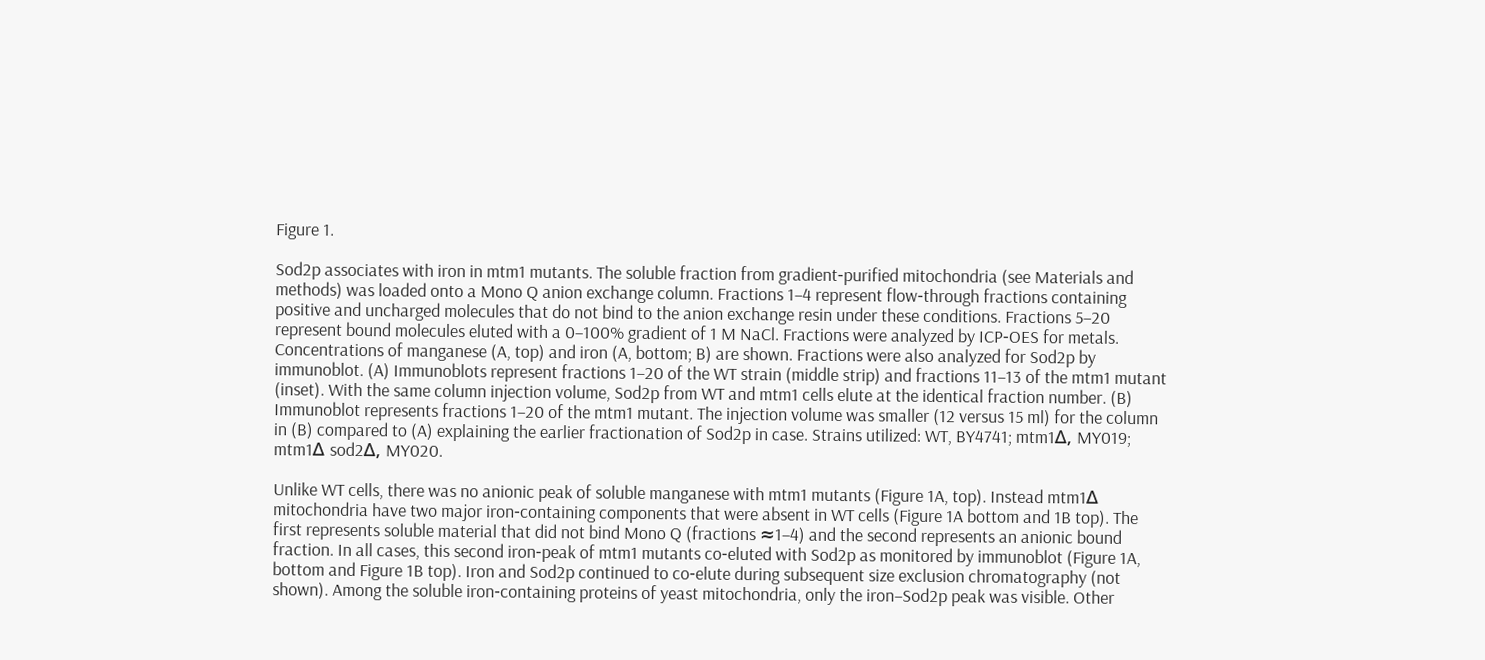Figure 1.

Sod2p associates with iron in mtm1 mutants. The soluble fraction from gradient‐purified mitochondria (see Materials and methods) was loaded onto a Mono Q anion exchange column. Fractions 1–4 represent flow‐through fractions containing positive and uncharged molecules that do not bind to the anion exchange resin under these conditions. Fractions 5–20 represent bound molecules eluted with a 0–100% gradient of 1 M NaCl. Fractions were analyzed by ICP‐OES for metals. Concentrations of manganese (A, top) and iron (A, bottom; B) are shown. Fractions were also analyzed for Sod2p by immunoblot. (A) Immunoblots represent fractions 1–20 of the WT strain (middle strip) and fractions 11–13 of the mtm1 mutant (inset). With the same column injection volume, Sod2p from WT and mtm1 cells elute at the identical fraction number. (B) Immunoblot represents fractions 1–20 of the mtm1 mutant. The injection volume was smaller (12 versus 15 ml) for the column in (B) compared to (A) explaining the earlier fractionation of Sod2p in case. Strains utilized: WT, BY4741; mtm1Δ, MY019; mtm1Δ sod2Δ, MY020.

Unlike WT cells, there was no anionic peak of soluble manganese with mtm1 mutants (Figure 1A, top). Instead mtm1Δ mitochondria have two major iron‐containing components that were absent in WT cells (Figure 1A bottom and 1B top). The first represents soluble material that did not bind Mono Q (fractions ≈1–4) and the second represents an anionic bound fraction. In all cases, this second iron‐peak of mtm1 mutants co‐eluted with Sod2p as monitored by immunoblot (Figure 1A, bottom and Figure 1B top). Iron and Sod2p continued to co‐elute during subsequent size exclusion chromatography (not shown). Among the soluble iron‐containing proteins of yeast mitochondria, only the iron–Sod2p peak was visible. Other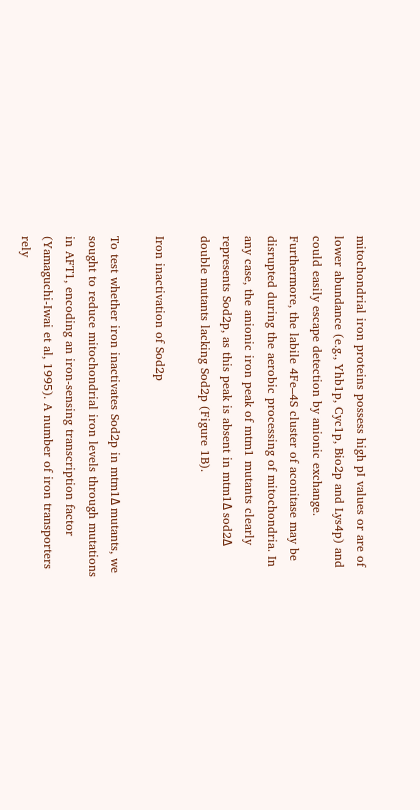mitochondrial iron proteins possess high pI values or are of lower abundance (e.g., Yhb1p, Cyc1p, Bio2p and Lys4p) and could easily escape detection by anionic exchange. Furthermore, the labile 4Fe–4S cluster of aconitase may be disrupted during the aerobic processing of mitochondria. In any case, the anionic iron peak of mtm1 mutants clearly represents Sod2p, as this peak is absent in mtm1Δ sod2Δ double mutants lacking Sod2p (Figure 1B).

Iron inactivation of Sod2p

To test whether iron inactivates Sod2p in mtm1Δ mutants, we sought to reduce mitochondrial iron levels through mutations in AFT1, encoding an iron‐sensing transcription factor (Yamaguchi‐Iwai et al, 1995). A number of iron transporters rely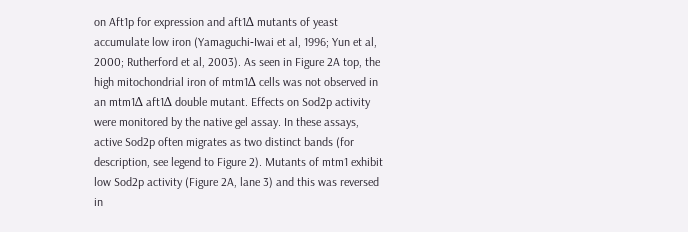on Aft1p for expression and aft1Δ mutants of yeast accumulate low iron (Yamaguchi‐Iwai et al, 1996; Yun et al, 2000; Rutherford et al, 2003). As seen in Figure 2A top, the high mitochondrial iron of mtm1Δ cells was not observed in an mtm1Δ aft1Δ double mutant. Effects on Sod2p activity were monitored by the native gel assay. In these assays, active Sod2p often migrates as two distinct bands (for description, see legend to Figure 2). Mutants of mtm1 exhibit low Sod2p activity (Figure 2A, lane 3) and this was reversed in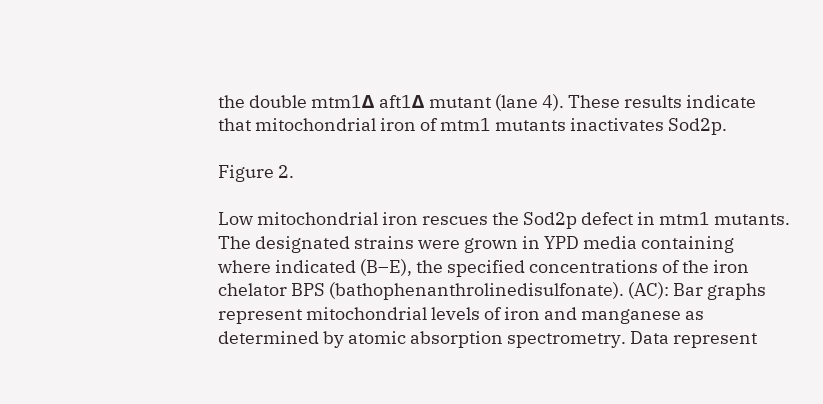the double mtm1Δ aft1Δ mutant (lane 4). These results indicate that mitochondrial iron of mtm1 mutants inactivates Sod2p.

Figure 2.

Low mitochondrial iron rescues the Sod2p defect in mtm1 mutants. The designated strains were grown in YPD media containing where indicated (B–E), the specified concentrations of the iron chelator BPS (bathophenanthrolinedisulfonate). (AC): Bar graphs represent mitochondrial levels of iron and manganese as determined by atomic absorption spectrometry. Data represent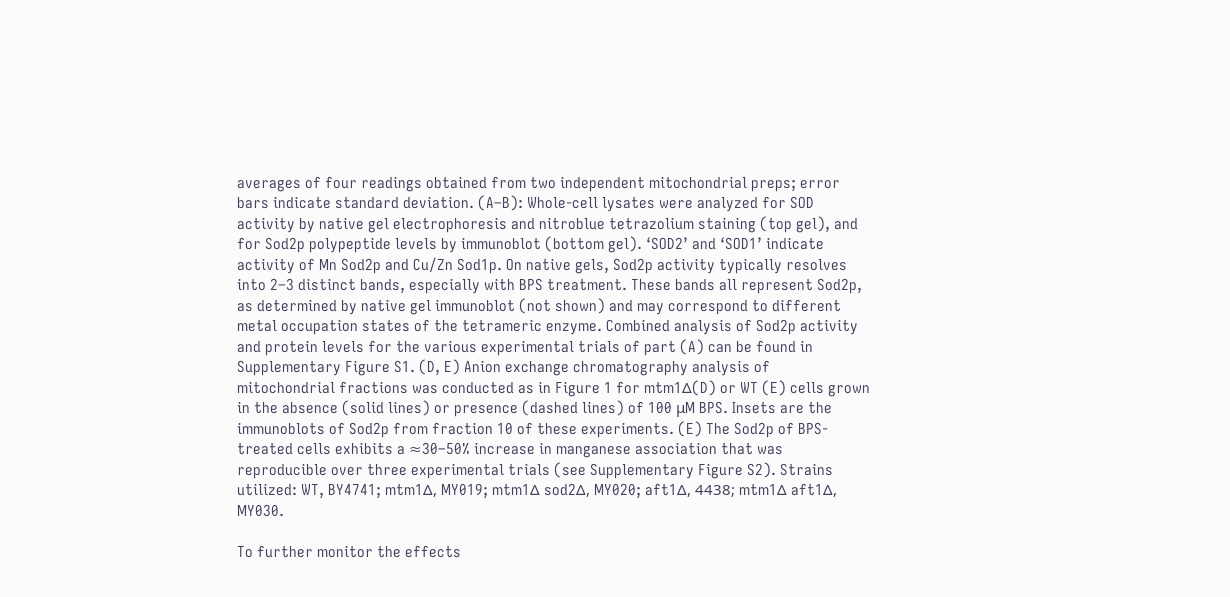averages of four readings obtained from two independent mitochondrial preps; error bars indicate standard deviation. (A–B): Whole‐cell lysates were analyzed for SOD activity by native gel electrophoresis and nitroblue tetrazolium staining (top gel), and for Sod2p polypeptide levels by immunoblot (bottom gel). ‘SOD2’ and ‘SOD1’ indicate activity of Mn Sod2p and Cu/Zn Sod1p. On native gels, Sod2p activity typically resolves into 2–3 distinct bands, especially with BPS treatment. These bands all represent Sod2p, as determined by native gel immunoblot (not shown) and may correspond to different metal occupation states of the tetrameric enzyme. Combined analysis of Sod2p activity and protein levels for the various experimental trials of part (A) can be found in Supplementary Figure S1. (D, E) Anion exchange chromatography analysis of mitochondrial fractions was conducted as in Figure 1 for mtm1Δ(D) or WT (E) cells grown in the absence (solid lines) or presence (dashed lines) of 100 μM BPS. Insets are the immunoblots of Sod2p from fraction 10 of these experiments. (E) The Sod2p of BPS‐treated cells exhibits a ≈30–50% increase in manganese association that was reproducible over three experimental trials (see Supplementary Figure S2). Strains utilized: WT, BY4741; mtm1Δ, MY019; mtm1Δ sod2Δ, MY020; aft1Δ, 4438; mtm1Δ aft1Δ, MY030.

To further monitor the effects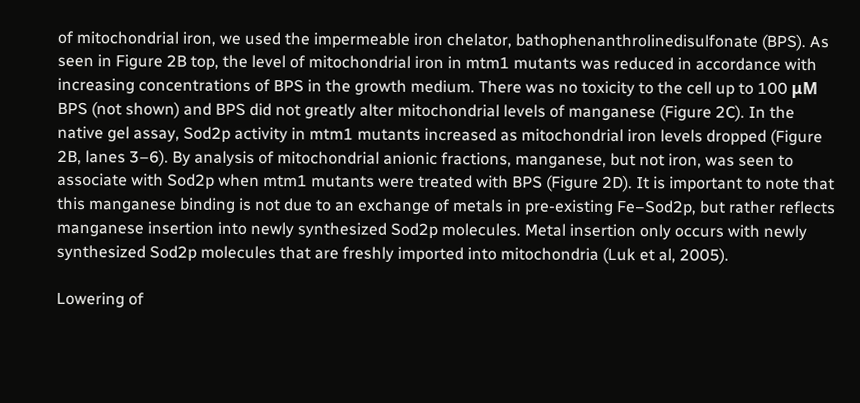of mitochondrial iron, we used the impermeable iron chelator, bathophenanthrolinedisulfonate (BPS). As seen in Figure 2B top, the level of mitochondrial iron in mtm1 mutants was reduced in accordance with increasing concentrations of BPS in the growth medium. There was no toxicity to the cell up to 100 μM BPS (not shown) and BPS did not greatly alter mitochondrial levels of manganese (Figure 2C). In the native gel assay, Sod2p activity in mtm1 mutants increased as mitochondrial iron levels dropped (Figure 2B, lanes 3–6). By analysis of mitochondrial anionic fractions, manganese, but not iron, was seen to associate with Sod2p when mtm1 mutants were treated with BPS (Figure 2D). It is important to note that this manganese binding is not due to an exchange of metals in pre‐existing Fe–Sod2p, but rather reflects manganese insertion into newly synthesized Sod2p molecules. Metal insertion only occurs with newly synthesized Sod2p molecules that are freshly imported into mitochondria (Luk et al, 2005).

Lowering of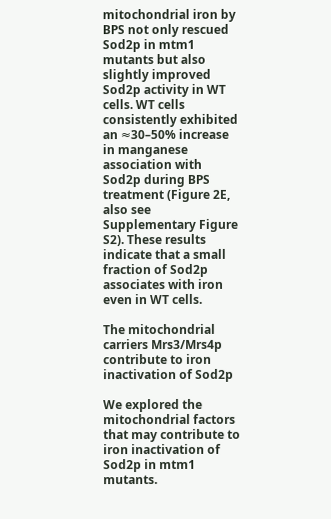mitochondrial iron by BPS not only rescued Sod2p in mtm1 mutants but also slightly improved Sod2p activity in WT cells. WT cells consistently exhibited an ≈30–50% increase in manganese association with Sod2p during BPS treatment (Figure 2E, also see Supplementary Figure S2). These results indicate that a small fraction of Sod2p associates with iron even in WT cells.

The mitochondrial carriers Mrs3/Mrs4p contribute to iron inactivation of Sod2p

We explored the mitochondrial factors that may contribute to iron inactivation of Sod2p in mtm1 mutants.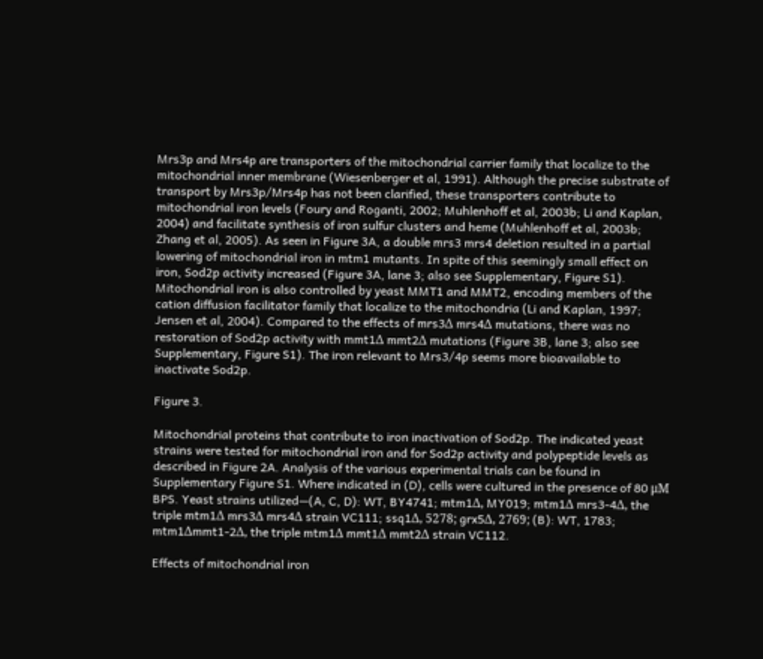Mrs3p and Mrs4p are transporters of the mitochondrial carrier family that localize to the mitochondrial inner membrane (Wiesenberger et al, 1991). Although the precise substrate of transport by Mrs3p/Mrs4p has not been clarified, these transporters contribute to mitochondrial iron levels (Foury and Roganti, 2002; Muhlenhoff et al, 2003b; Li and Kaplan, 2004) and facilitate synthesis of iron sulfur clusters and heme (Muhlenhoff et al, 2003b; Zhang et al, 2005). As seen in Figure 3A, a double mrs3 mrs4 deletion resulted in a partial lowering of mitochondrial iron in mtm1 mutants. In spite of this seemingly small effect on iron, Sod2p activity increased (Figure 3A, lane 3; also see Supplementary, Figure S1). Mitochondrial iron is also controlled by yeast MMT1 and MMT2, encoding members of the cation diffusion facilitator family that localize to the mitochondria (Li and Kaplan, 1997; Jensen et al, 2004). Compared to the effects of mrs3Δ mrs4Δ mutations, there was no restoration of Sod2p activity with mmt1Δ mmt2Δ mutations (Figure 3B, lane 3; also see Supplementary, Figure S1). The iron relevant to Mrs3/4p seems more bioavailable to inactivate Sod2p.

Figure 3.

Mitochondrial proteins that contribute to iron inactivation of Sod2p. The indicated yeast strains were tested for mitochondrial iron and for Sod2p activity and polypeptide levels as described in Figure 2A. Analysis of the various experimental trials can be found in Supplementary Figure S1. Where indicated in (D), cells were cultured in the presence of 80 μM BPS. Yeast strains utilized—(A, C, D): WT, BY4741; mtm1Δ, MY019; mtm1Δ mrs3‐4Δ, the triple mtm1Δ mrs3Δ mrs4Δ strain VC111; ssq1Δ, 5278; grx5Δ, 2769; (B): WT, 1783; mtm1Δmmt1‐2Δ, the triple mtm1Δ mmt1Δ mmt2Δ strain VC112.

Effects of mitochondrial iron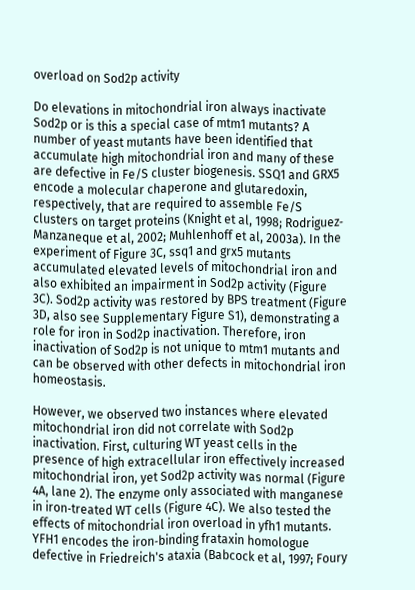overload on Sod2p activity

Do elevations in mitochondrial iron always inactivate Sod2p or is this a special case of mtm1 mutants? A number of yeast mutants have been identified that accumulate high mitochondrial iron and many of these are defective in Fe/S cluster biogenesis. SSQ1 and GRX5 encode a molecular chaperone and glutaredoxin, respectively, that are required to assemble Fe/S clusters on target proteins (Knight et al, 1998; Rodriguez‐Manzaneque et al, 2002; Muhlenhoff et al, 2003a). In the experiment of Figure 3C, ssq1 and grx5 mutants accumulated elevated levels of mitochondrial iron and also exhibited an impairment in Sod2p activity (Figure 3C). Sod2p activity was restored by BPS treatment (Figure 3D, also see Supplementary Figure S1), demonstrating a role for iron in Sod2p inactivation. Therefore, iron inactivation of Sod2p is not unique to mtm1 mutants and can be observed with other defects in mitochondrial iron homeostasis.

However, we observed two instances where elevated mitochondrial iron did not correlate with Sod2p inactivation. First, culturing WT yeast cells in the presence of high extracellular iron effectively increased mitochondrial iron, yet Sod2p activity was normal (Figure 4A, lane 2). The enzyme only associated with manganese in iron‐treated WT cells (Figure 4C). We also tested the effects of mitochondrial iron overload in yfh1 mutants. YFH1 encodes the iron‐binding frataxin homologue defective in Friedreich's ataxia (Babcock et al, 1997; Foury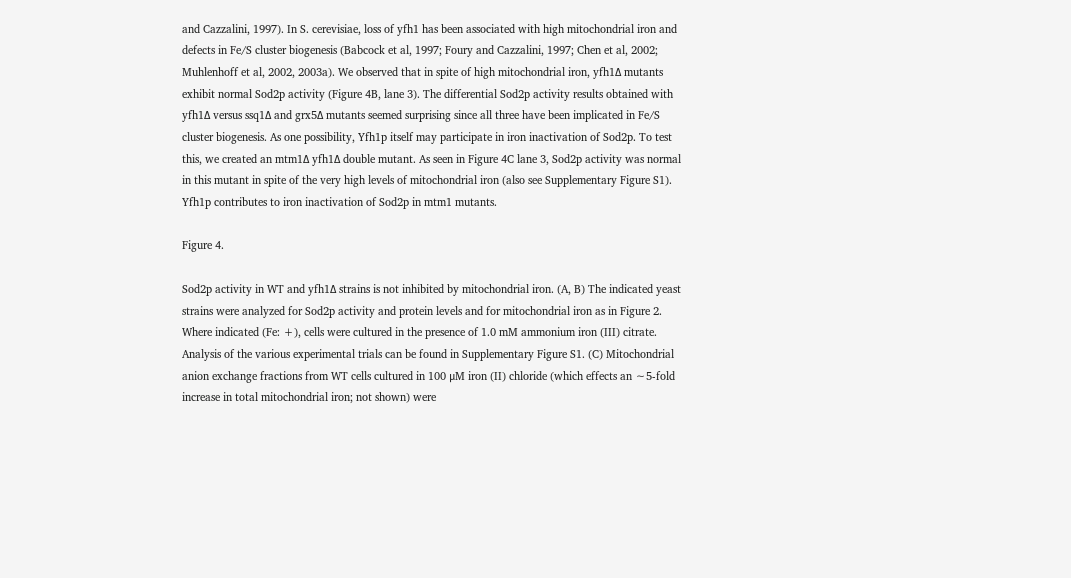and Cazzalini, 1997). In S. cerevisiae, loss of yfh1 has been associated with high mitochondrial iron and defects in Fe/S cluster biogenesis (Babcock et al, 1997; Foury and Cazzalini, 1997; Chen et al, 2002; Muhlenhoff et al, 2002, 2003a). We observed that in spite of high mitochondrial iron, yfh1Δ mutants exhibit normal Sod2p activity (Figure 4B, lane 3). The differential Sod2p activity results obtained with yfh1Δ versus ssq1Δ and grx5Δ mutants seemed surprising since all three have been implicated in Fe/S cluster biogenesis. As one possibility, Yfh1p itself may participate in iron inactivation of Sod2p. To test this, we created an mtm1Δ yfh1Δ double mutant. As seen in Figure 4C lane 3, Sod2p activity was normal in this mutant in spite of the very high levels of mitochondrial iron (also see Supplementary Figure S1). Yfh1p contributes to iron inactivation of Sod2p in mtm1 mutants.

Figure 4.

Sod2p activity in WT and yfh1Δ strains is not inhibited by mitochondrial iron. (A, B) The indicated yeast strains were analyzed for Sod2p activity and protein levels and for mitochondrial iron as in Figure 2. Where indicated (Fe: +), cells were cultured in the presence of 1.0 mM ammonium iron (III) citrate. Analysis of the various experimental trials can be found in Supplementary Figure S1. (C) Mitochondrial anion exchange fractions from WT cells cultured in 100 μM iron (II) chloride (which effects an ∼5‐fold increase in total mitochondrial iron; not shown) were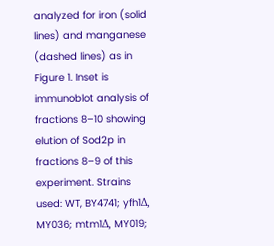analyzed for iron (solid lines) and manganese (dashed lines) as in Figure 1. Inset is immunoblot analysis of fractions 8–10 showing elution of Sod2p in fractions 8–9 of this experiment. Strains used: WT, BY4741; yfh1Δ, MY036; mtm1Δ, MY019;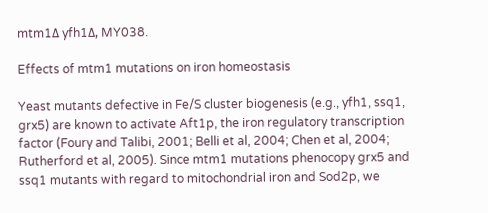mtm1Δ yfh1Δ, MY038.

Effects of mtm1 mutations on iron homeostasis

Yeast mutants defective in Fe/S cluster biogenesis (e.g., yfh1, ssq1, grx5) are known to activate Aft1p, the iron regulatory transcription factor (Foury and Talibi, 2001; Belli et al, 2004; Chen et al, 2004; Rutherford et al, 2005). Since mtm1 mutations phenocopy grx5 and ssq1 mutants with regard to mitochondrial iron and Sod2p, we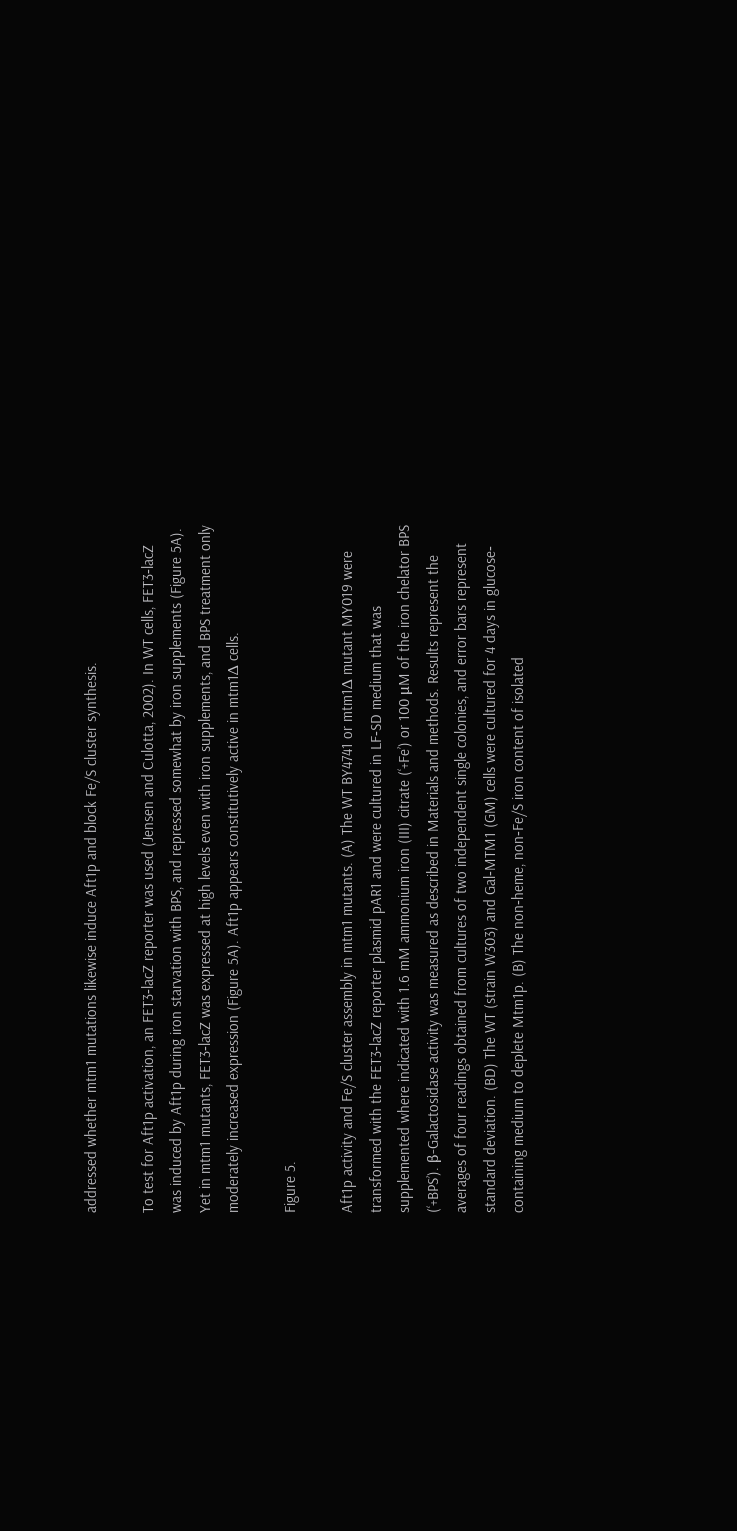addressed whether mtm1 mutations likewise induce Aft1p and block Fe/S cluster synthesis.

To test for Aft1p activation, an FET3‐lacZ reporter was used (Jensen and Culotta, 2002). In WT cells, FET3‐lacZ was induced by Aft1p during iron starvation with BPS, and repressed somewhat by iron supplements (Figure 5A). Yet in mtm1 mutants, FET3‐lacZ was expressed at high levels even with iron supplements, and BPS treatment only moderately increased expression (Figure 5A). Aft1p appears constitutively active in mtm1Δ cells.

Figure 5.

Aft1p activity and Fe/S cluster assembly in mtm1 mutants. (A) The WT BY4741 or mtm1Δ mutant MY019 were transformed with the FET3‐lacZ reporter plasmid pAR1 and were cultured in LF‐SD medium that was supplemented where indicated with 1.6 mM ammonium iron (III) citrate (‘+Fe’) or 100 μM of the iron chelator BPS (‘+BPS’). β‐Galactosidase activity was measured as described in Materials and methods. Results represent the averages of four readings obtained from cultures of two independent single colonies, and error bars represent standard deviation. (BD) The WT (strain W303) and Gal‐MTM1 (GM) cells were cultured for 4 days in glucose‐containing medium to deplete Mtm1p. (B) The non‐heme, non‐Fe/S iron content of isolated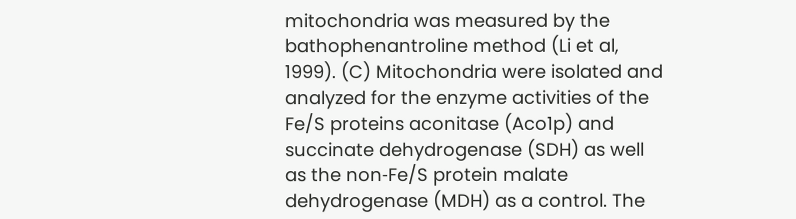mitochondria was measured by the bathophenantroline method (Li et al, 1999). (C) Mitochondria were isolated and analyzed for the enzyme activities of the Fe/S proteins aconitase (Aco1p) and succinate dehydrogenase (SDH) as well as the non‐Fe/S protein malate dehydrogenase (MDH) as a control. The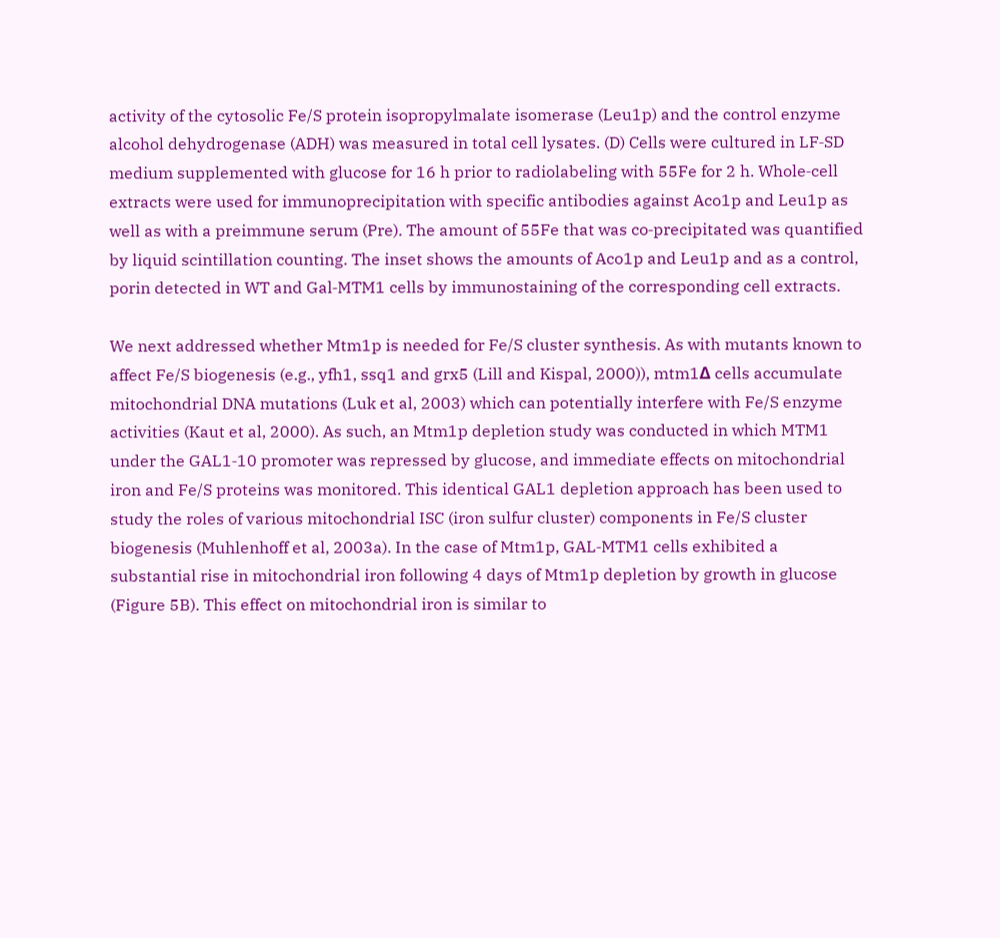activity of the cytosolic Fe/S protein isopropylmalate isomerase (Leu1p) and the control enzyme alcohol dehydrogenase (ADH) was measured in total cell lysates. (D) Cells were cultured in LF‐SD medium supplemented with glucose for 16 h prior to radiolabeling with 55Fe for 2 h. Whole‐cell extracts were used for immunoprecipitation with specific antibodies against Aco1p and Leu1p as well as with a preimmune serum (Pre). The amount of 55Fe that was co‐precipitated was quantified by liquid scintillation counting. The inset shows the amounts of Aco1p and Leu1p and as a control, porin detected in WT and Gal‐MTM1 cells by immunostaining of the corresponding cell extracts.

We next addressed whether Mtm1p is needed for Fe/S cluster synthesis. As with mutants known to affect Fe/S biogenesis (e.g., yfh1, ssq1 and grx5 (Lill and Kispal, 2000)), mtm1Δ cells accumulate mitochondrial DNA mutations (Luk et al, 2003) which can potentially interfere with Fe/S enzyme activities (Kaut et al, 2000). As such, an Mtm1p depletion study was conducted in which MTM1 under the GAL1‐10 promoter was repressed by glucose, and immediate effects on mitochondrial iron and Fe/S proteins was monitored. This identical GAL1 depletion approach has been used to study the roles of various mitochondrial ISC (iron sulfur cluster) components in Fe/S cluster biogenesis (Muhlenhoff et al, 2003a). In the case of Mtm1p, GAL‐MTM1 cells exhibited a substantial rise in mitochondrial iron following 4 days of Mtm1p depletion by growth in glucose (Figure 5B). This effect on mitochondrial iron is similar to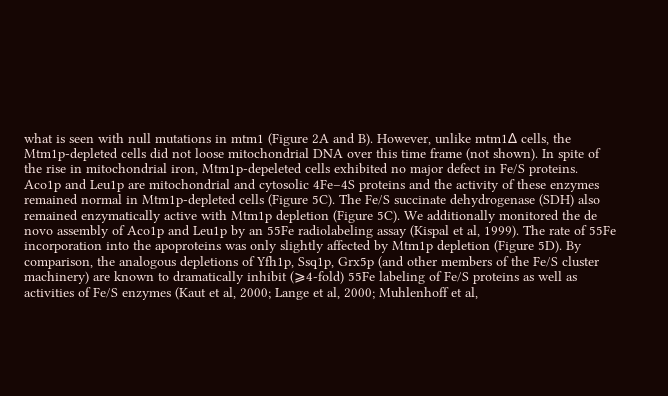what is seen with null mutations in mtm1 (Figure 2A and B). However, unlike mtm1Δ cells, the Mtm1p‐depleted cells did not loose mitochondrial DNA over this time frame (not shown). In spite of the rise in mitochondrial iron, Mtm1p‐depeleted cells exhibited no major defect in Fe/S proteins. Aco1p and Leu1p are mitochondrial and cytosolic 4Fe–4S proteins and the activity of these enzymes remained normal in Mtm1p‐depleted cells (Figure 5C). The Fe/S succinate dehydrogenase (SDH) also remained enzymatically active with Mtm1p depletion (Figure 5C). We additionally monitored the de novo assembly of Aco1p and Leu1p by an 55Fe radiolabeling assay (Kispal et al, 1999). The rate of 55Fe incorporation into the apoproteins was only slightly affected by Mtm1p depletion (Figure 5D). By comparison, the analogous depletions of Yfh1p, Ssq1p, Grx5p (and other members of the Fe/S cluster machinery) are known to dramatically inhibit (⩾4‐fold) 55Fe labeling of Fe/S proteins as well as activities of Fe/S enzymes (Kaut et al, 2000; Lange et al, 2000; Muhlenhoff et al,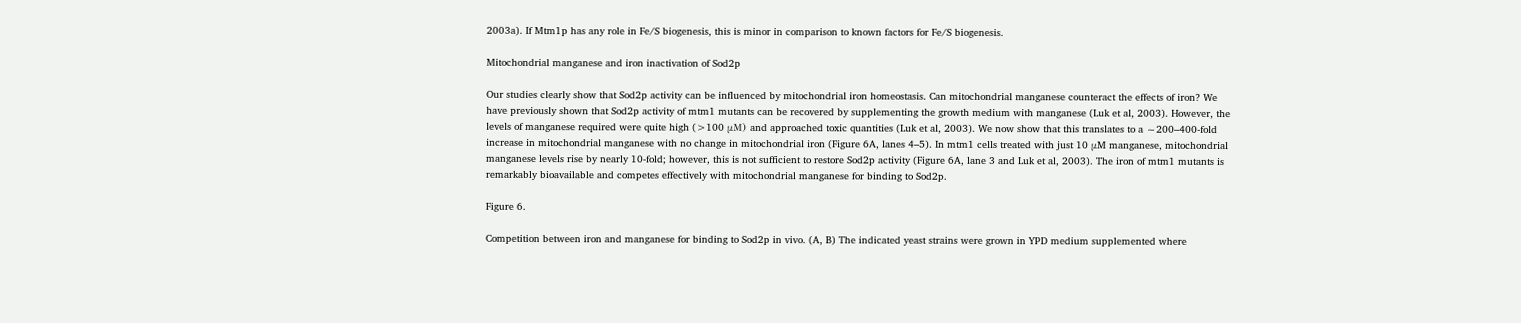2003a). If Mtm1p has any role in Fe/S biogenesis, this is minor in comparison to known factors for Fe/S biogenesis.

Mitochondrial manganese and iron inactivation of Sod2p

Our studies clearly show that Sod2p activity can be influenced by mitochondrial iron homeostasis. Can mitochondrial manganese counteract the effects of iron? We have previously shown that Sod2p activity of mtm1 mutants can be recovered by supplementing the growth medium with manganese (Luk et al, 2003). However, the levels of manganese required were quite high (>100 μM) and approached toxic quantities (Luk et al, 2003). We now show that this translates to a ∼200–400‐fold increase in mitochondrial manganese with no change in mitochondrial iron (Figure 6A, lanes 4–5). In mtm1 cells treated with just 10 μM manganese, mitochondrial manganese levels rise by nearly 10‐fold; however, this is not sufficient to restore Sod2p activity (Figure 6A, lane 3 and Luk et al, 2003). The iron of mtm1 mutants is remarkably bioavailable and competes effectively with mitochondrial manganese for binding to Sod2p.

Figure 6.

Competition between iron and manganese for binding to Sod2p in vivo. (A, B) The indicated yeast strains were grown in YPD medium supplemented where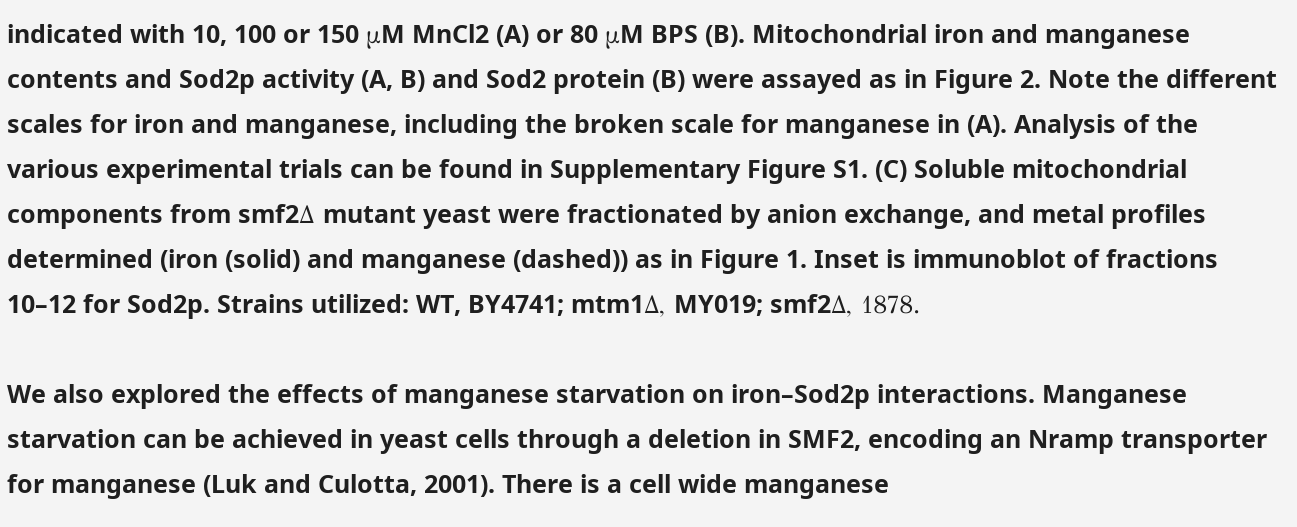indicated with 10, 100 or 150 μM MnCl2 (A) or 80 μM BPS (B). Mitochondrial iron and manganese contents and Sod2p activity (A, B) and Sod2 protein (B) were assayed as in Figure 2. Note the different scales for iron and manganese, including the broken scale for manganese in (A). Analysis of the various experimental trials can be found in Supplementary Figure S1. (C) Soluble mitochondrial components from smf2Δ mutant yeast were fractionated by anion exchange, and metal profiles determined (iron (solid) and manganese (dashed)) as in Figure 1. Inset is immunoblot of fractions 10–12 for Sod2p. Strains utilized: WT, BY4741; mtm1Δ, MY019; smf2Δ, 1878.

We also explored the effects of manganese starvation on iron–Sod2p interactions. Manganese starvation can be achieved in yeast cells through a deletion in SMF2, encoding an Nramp transporter for manganese (Luk and Culotta, 2001). There is a cell wide manganese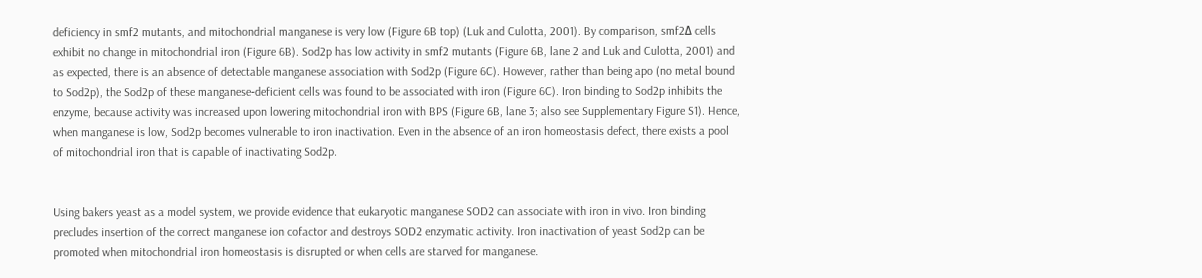deficiency in smf2 mutants, and mitochondrial manganese is very low (Figure 6B top) (Luk and Culotta, 2001). By comparison, smf2Δ cells exhibit no change in mitochondrial iron (Figure 6B). Sod2p has low activity in smf2 mutants (Figure 6B, lane 2 and Luk and Culotta, 2001) and as expected, there is an absence of detectable manganese association with Sod2p (Figure 6C). However, rather than being apo (no metal bound to Sod2p), the Sod2p of these manganese‐deficient cells was found to be associated with iron (Figure 6C). Iron binding to Sod2p inhibits the enzyme, because activity was increased upon lowering mitochondrial iron with BPS (Figure 6B, lane 3; also see Supplementary Figure S1). Hence, when manganese is low, Sod2p becomes vulnerable to iron inactivation. Even in the absence of an iron homeostasis defect, there exists a pool of mitochondrial iron that is capable of inactivating Sod2p.


Using bakers yeast as a model system, we provide evidence that eukaryotic manganese SOD2 can associate with iron in vivo. Iron binding precludes insertion of the correct manganese ion cofactor and destroys SOD2 enzymatic activity. Iron inactivation of yeast Sod2p can be promoted when mitochondrial iron homeostasis is disrupted or when cells are starved for manganese.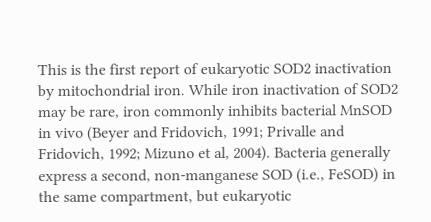This is the first report of eukaryotic SOD2 inactivation by mitochondrial iron. While iron inactivation of SOD2 may be rare, iron commonly inhibits bacterial MnSOD in vivo (Beyer and Fridovich, 1991; Privalle and Fridovich, 1992; Mizuno et al, 2004). Bacteria generally express a second, non‐manganese SOD (i.e., FeSOD) in the same compartment, but eukaryotic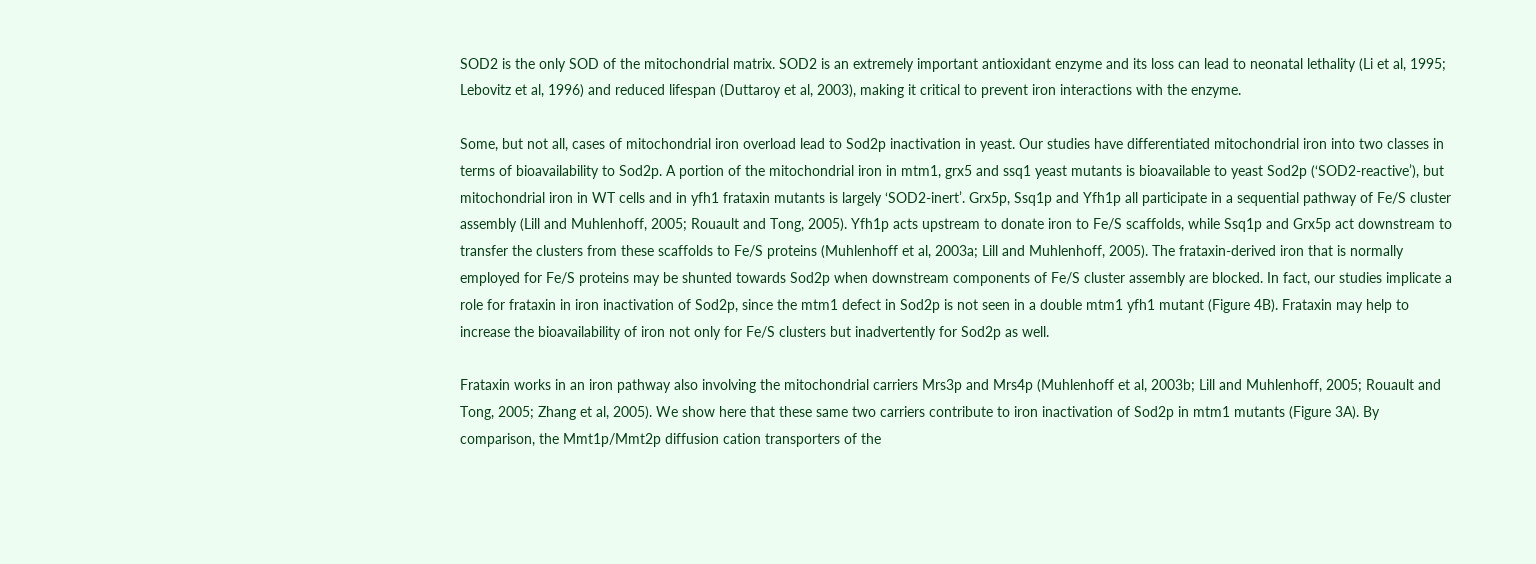SOD2 is the only SOD of the mitochondrial matrix. SOD2 is an extremely important antioxidant enzyme and its loss can lead to neonatal lethality (Li et al, 1995; Lebovitz et al, 1996) and reduced lifespan (Duttaroy et al, 2003), making it critical to prevent iron interactions with the enzyme.

Some, but not all, cases of mitochondrial iron overload lead to Sod2p inactivation in yeast. Our studies have differentiated mitochondrial iron into two classes in terms of bioavailability to Sod2p. A portion of the mitochondrial iron in mtm1, grx5 and ssq1 yeast mutants is bioavailable to yeast Sod2p (‘SOD2‐reactive’), but mitochondrial iron in WT cells and in yfh1 frataxin mutants is largely ‘SOD2‐inert’. Grx5p, Ssq1p and Yfh1p all participate in a sequential pathway of Fe/S cluster assembly (Lill and Muhlenhoff, 2005; Rouault and Tong, 2005). Yfh1p acts upstream to donate iron to Fe/S scaffolds, while Ssq1p and Grx5p act downstream to transfer the clusters from these scaffolds to Fe/S proteins (Muhlenhoff et al, 2003a; Lill and Muhlenhoff, 2005). The frataxin‐derived iron that is normally employed for Fe/S proteins may be shunted towards Sod2p when downstream components of Fe/S cluster assembly are blocked. In fact, our studies implicate a role for frataxin in iron inactivation of Sod2p, since the mtm1 defect in Sod2p is not seen in a double mtm1 yfh1 mutant (Figure 4B). Frataxin may help to increase the bioavailability of iron not only for Fe/S clusters but inadvertently for Sod2p as well.

Frataxin works in an iron pathway also involving the mitochondrial carriers Mrs3p and Mrs4p (Muhlenhoff et al, 2003b; Lill and Muhlenhoff, 2005; Rouault and Tong, 2005; Zhang et al, 2005). We show here that these same two carriers contribute to iron inactivation of Sod2p in mtm1 mutants (Figure 3A). By comparison, the Mmt1p/Mmt2p diffusion cation transporters of the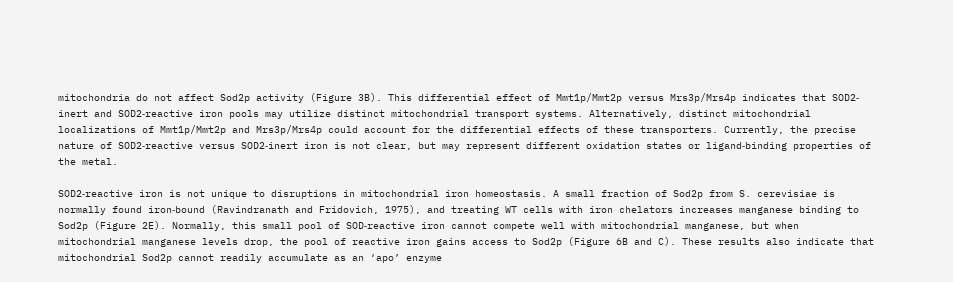mitochondria do not affect Sod2p activity (Figure 3B). This differential effect of Mmt1p/Mmt2p versus Mrs3p/Mrs4p indicates that SOD2‐inert and SOD2‐reactive iron pools may utilize distinct mitochondrial transport systems. Alternatively, distinct mitochondrial localizations of Mmt1p/Mmt2p and Mrs3p/Mrs4p could account for the differential effects of these transporters. Currently, the precise nature of SOD2‐reactive versus SOD2‐inert iron is not clear, but may represent different oxidation states or ligand‐binding properties of the metal.

SOD2‐reactive iron is not unique to disruptions in mitochondrial iron homeostasis. A small fraction of Sod2p from S. cerevisiae is normally found iron‐bound (Ravindranath and Fridovich, 1975), and treating WT cells with iron chelators increases manganese binding to Sod2p (Figure 2E). Normally, this small pool of SOD‐reactive iron cannot compete well with mitochondrial manganese, but when mitochondrial manganese levels drop, the pool of reactive iron gains access to Sod2p (Figure 6B and C). These results also indicate that mitochondrial Sod2p cannot readily accumulate as an ‘apo’ enzyme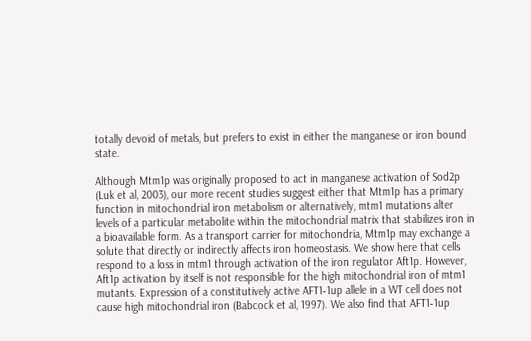totally devoid of metals, but prefers to exist in either the manganese or iron bound state.

Although Mtm1p was originally proposed to act in manganese activation of Sod2p (Luk et al, 2003), our more recent studies suggest either that Mtm1p has a primary function in mitochondrial iron metabolism or alternatively, mtm1 mutations alter levels of a particular metabolite within the mitochondrial matrix that stabilizes iron in a bioavailable form. As a transport carrier for mitochondria, Mtm1p may exchange a solute that directly or indirectly affects iron homeostasis. We show here that cells respond to a loss in mtm1 through activation of the iron regulator Aft1p. However, Aft1p activation by itself is not responsible for the high mitochondrial iron of mtm1 mutants. Expression of a constitutively active AFT1‐1up allele in a WT cell does not cause high mitochondrial iron (Babcock et al, 1997). We also find that AFT1‐1up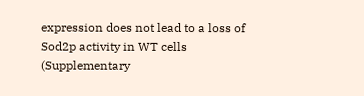expression does not lead to a loss of Sod2p activity in WT cells (Supplementary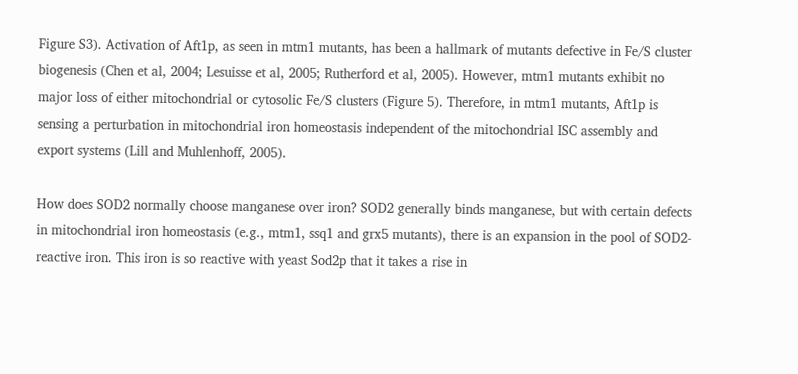Figure S3). Activation of Aft1p, as seen in mtm1 mutants, has been a hallmark of mutants defective in Fe/S cluster biogenesis (Chen et al, 2004; Lesuisse et al, 2005; Rutherford et al, 2005). However, mtm1 mutants exhibit no major loss of either mitochondrial or cytosolic Fe/S clusters (Figure 5). Therefore, in mtm1 mutants, Aft1p is sensing a perturbation in mitochondrial iron homeostasis independent of the mitochondrial ISC assembly and export systems (Lill and Muhlenhoff, 2005).

How does SOD2 normally choose manganese over iron? SOD2 generally binds manganese, but with certain defects in mitochondrial iron homeostasis (e.g., mtm1, ssq1 and grx5 mutants), there is an expansion in the pool of SOD2‐reactive iron. This iron is so reactive with yeast Sod2p that it takes a rise in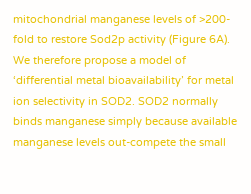mitochondrial manganese levels of >200‐fold to restore Sod2p activity (Figure 6A). We therefore propose a model of ‘differential metal bioavailability’ for metal ion selectivity in SOD2. SOD2 normally binds manganese simply because available manganese levels out‐compete the small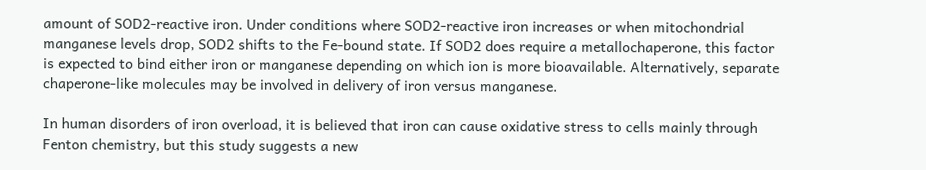amount of SOD2‐reactive iron. Under conditions where SOD2‐reactive iron increases or when mitochondrial manganese levels drop, SOD2 shifts to the Fe‐bound state. If SOD2 does require a metallochaperone, this factor is expected to bind either iron or manganese depending on which ion is more bioavailable. Alternatively, separate chaperone‐like molecules may be involved in delivery of iron versus manganese.

In human disorders of iron overload, it is believed that iron can cause oxidative stress to cells mainly through Fenton chemistry, but this study suggests a new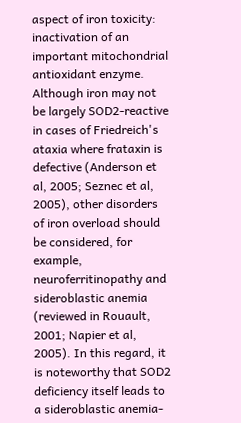aspect of iron toxicity: inactivation of an important mitochondrial antioxidant enzyme. Although iron may not be largely SOD2‐reactive in cases of Friedreich's ataxia where frataxin is defective (Anderson et al, 2005; Seznec et al, 2005), other disorders of iron overload should be considered, for example, neuroferritinopathy and sideroblastic anemia (reviewed in Rouault, 2001; Napier et al, 2005). In this regard, it is noteworthy that SOD2 deficiency itself leads to a sideroblastic anemia‐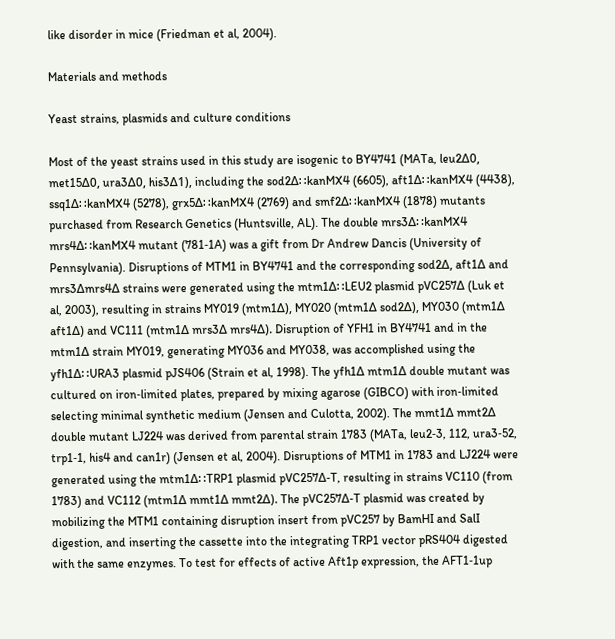like disorder in mice (Friedman et al, 2004).

Materials and methods

Yeast strains, plasmids and culture conditions

Most of the yeast strains used in this study are isogenic to BY4741 (MATa, leu2Δ0, met15Δ0, ura3Δ0, his3Δ1), including the sod2Δ∷kanMX4 (6605), aft1Δ∷kanMX4 (4438), ssq1Δ∷kanMX4 (5278), grx5Δ∷kanMX4 (2769) and smf2Δ∷kanMX4 (1878) mutants purchased from Research Genetics (Huntsville, AL). The double mrs3Δ∷kanMX4 mrs4Δ∷kanMX4 mutant (781‐1A) was a gift from Dr Andrew Dancis (University of Pennsylvania). Disruptions of MTM1 in BY4741 and the corresponding sod2Δ, aft1Δ and mrs3Δmrs4Δ strains were generated using the mtm1Δ∷LEU2 plasmid pVC257Δ (Luk et al, 2003), resulting in strains MY019 (mtm1Δ), MY020 (mtm1Δ sod2Δ), MY030 (mtm1Δ aft1Δ) and VC111 (mtm1Δ mrs3Δ mrs4Δ). Disruption of YFH1 in BY4741 and in the mtm1Δ strain MY019, generating MY036 and MY038, was accomplished using the yfh1Δ∷URA3 plasmid pJS406 (Strain et al, 1998). The yfh1Δ mtm1Δ double mutant was cultured on iron‐limited plates, prepared by mixing agarose (GIBCO) with iron‐limited selecting minimal synthetic medium (Jensen and Culotta, 2002). The mmt1Δ mmt2Δ double mutant LJ224 was derived from parental strain 1783 (MATa, leu2‐3, 112, ura3‐52, trp1‐1, his4 and can1r) (Jensen et al, 2004). Disruptions of MTM1 in 1783 and LJ224 were generated using the mtm1Δ∷TRP1 plasmid pVC257Δ‐T, resulting in strains VC110 (from 1783) and VC112 (mtm1Δ mmt1Δ mmt2Δ). The pVC257Δ‐T plasmid was created by mobilizing the MTM1 containing disruption insert from pVC257 by BamHI and SalI digestion, and inserting the cassette into the integrating TRP1 vector pRS404 digested with the same enzymes. To test for effects of active Aft1p expression, the AFT1‐1up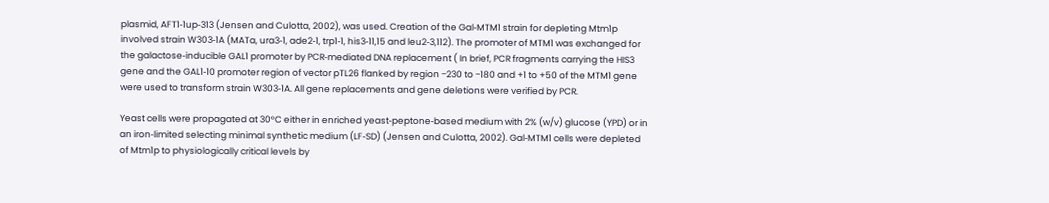plasmid, AFT1‐1up‐313 (Jensen and Culotta, 2002), was used. Creation of the Gal‐MTM1 strain for depleting Mtm1p involved strain W303‐1A (MATa, ura3‐1, ade2‐1, trp1‐1, his3‐11,15 and leu2‐3,112). The promoter of MTM1 was exchanged for the galactose‐inducible GAL1 promoter by PCR‐mediated DNA replacement ( In brief, PCR fragments carrying the HIS3 gene and the GAL1‐10 promoter region of vector pTL26 flanked by region −230 to −180 and +1 to +50 of the MTM1 gene were used to transform strain W303‐1A. All gene replacements and gene deletions were verified by PCR.

Yeast cells were propagated at 30°C either in enriched yeast‐peptone‐based medium with 2% (w/v) glucose (YPD) or in an iron‐limited selecting minimal synthetic medium (LF‐SD) (Jensen and Culotta, 2002). Gal‐MTM1 cells were depleted of Mtm1p to physiologically critical levels by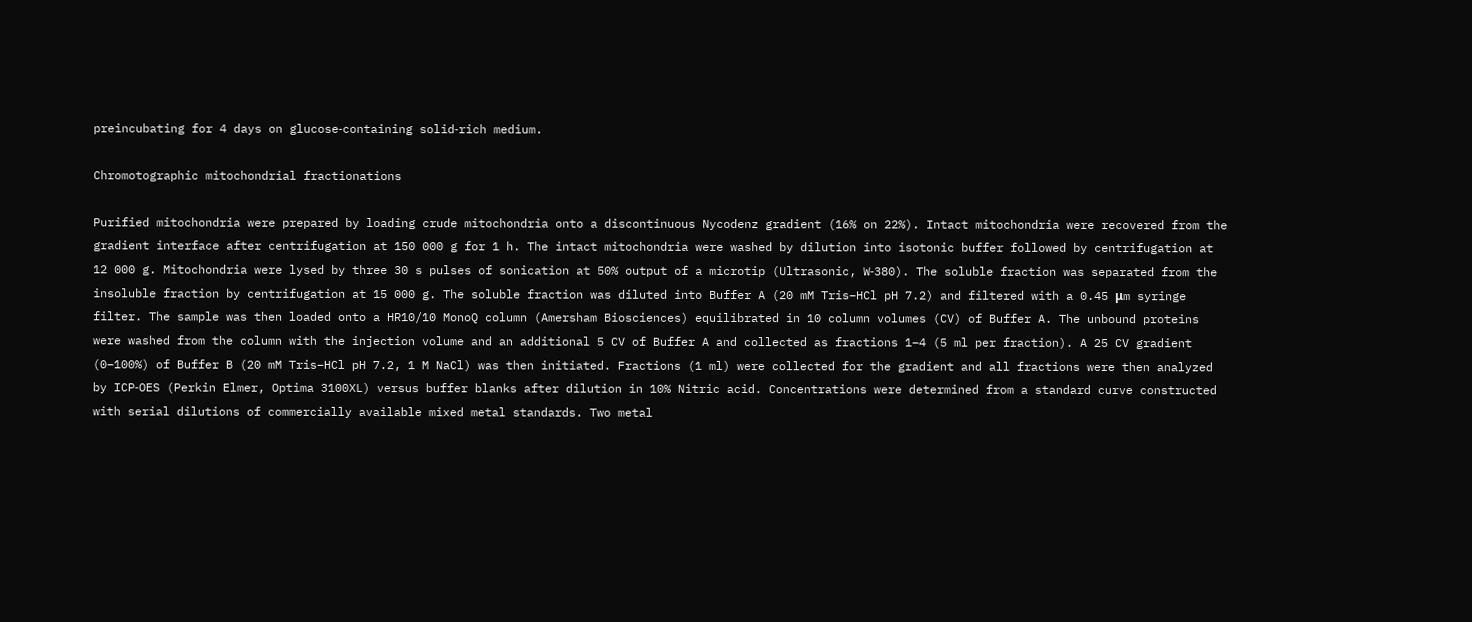preincubating for 4 days on glucose‐containing solid‐rich medium.

Chromotographic mitochondrial fractionations

Purified mitochondria were prepared by loading crude mitochondria onto a discontinuous Nycodenz gradient (16% on 22%). Intact mitochondria were recovered from the gradient interface after centrifugation at 150 000 g for 1 h. The intact mitochondria were washed by dilution into isotonic buffer followed by centrifugation at 12 000 g. Mitochondria were lysed by three 30 s pulses of sonication at 50% output of a microtip (Ultrasonic, W‐380). The soluble fraction was separated from the insoluble fraction by centrifugation at 15 000 g. The soluble fraction was diluted into Buffer A (20 mM Tris–HCl pH 7.2) and filtered with a 0.45 μm syringe filter. The sample was then loaded onto a HR10/10 MonoQ column (Amersham Biosciences) equilibrated in 10 column volumes (CV) of Buffer A. The unbound proteins were washed from the column with the injection volume and an additional 5 CV of Buffer A and collected as fractions 1–4 (5 ml per fraction). A 25 CV gradient (0–100%) of Buffer B (20 mM Tris–HCl pH 7.2, 1 M NaCl) was then initiated. Fractions (1 ml) were collected for the gradient and all fractions were then analyzed by ICP‐OES (Perkin Elmer, Optima 3100XL) versus buffer blanks after dilution in 10% Nitric acid. Concentrations were determined from a standard curve constructed with serial dilutions of commercially available mixed metal standards. Two metal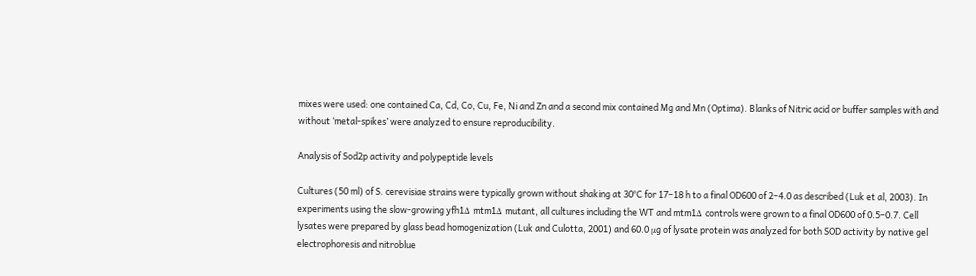mixes were used: one contained Ca, Cd, Co, Cu, Fe, Ni and Zn and a second mix contained Mg and Mn (Optima). Blanks of Nitric acid or buffer samples with and without ‘metal‐spikes’ were analyzed to ensure reproducibility.

Analysis of Sod2p activity and polypeptide levels

Cultures (50 ml) of S. cerevisiae strains were typically grown without shaking at 30°C for 17–18 h to a final OD600 of 2–4.0 as described (Luk et al, 2003). In experiments using the slow‐growing yfh1Δ mtm1Δ mutant, all cultures including the WT and mtm1Δ controls were grown to a final OD600 of 0.5–0.7. Cell lysates were prepared by glass bead homogenization (Luk and Culotta, 2001) and 60.0 μg of lysate protein was analyzed for both SOD activity by native gel electrophoresis and nitroblue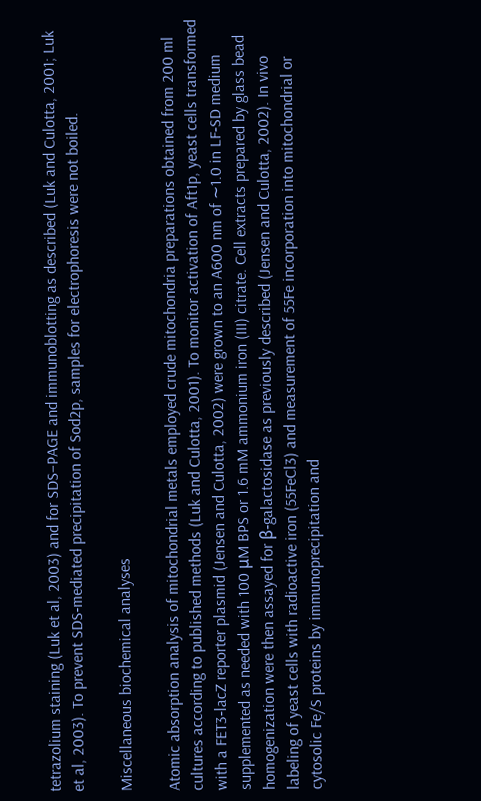tetrazolium staining (Luk et al, 2003) and for SDS–PAGE and immunoblotting as described (Luk and Culotta, 2001; Luk et al, 2003). To prevent SDS‐mediated precipitation of Sod2p, samples for electrophoresis were not boiled.

Miscellaneous biochemical analyses

Atomic absorption analysis of mitochondrial metals employed crude mitochondria preparations obtained from 200 ml cultures according to published methods (Luk and Culotta, 2001). To monitor activation of Aft1p, yeast cells transformed with a FET3‐lacZ reporter plasmid (Jensen and Culotta, 2002) were grown to an A600 nm of ∼1.0 in LF‐SD medium supplemented as needed with 100 μM BPS or 1.6 mM ammonium iron (III) citrate. Cell extracts prepared by glass bead homogenization were then assayed for β‐galactosidase as previously described (Jensen and Culotta, 2002). In vivo labeling of yeast cells with radioactive iron (55FeCl3) and measurement of 55Fe incorporation into mitochondrial or cytosolic Fe/S proteins by immunoprecipitation and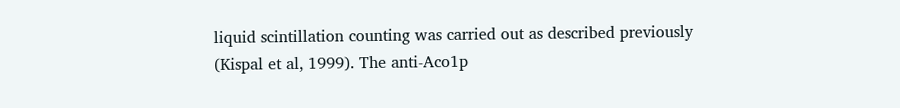liquid scintillation counting was carried out as described previously (Kispal et al, 1999). The anti‐Aco1p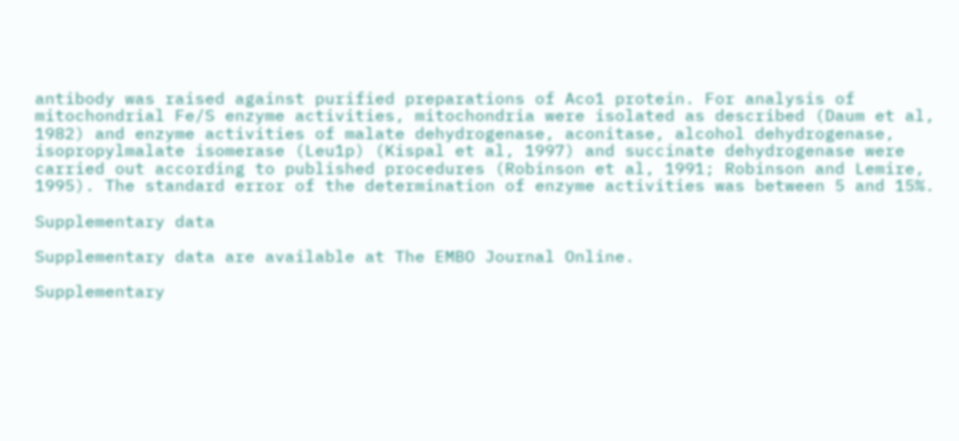antibody was raised against purified preparations of Aco1 protein. For analysis of mitochondrial Fe/S enzyme activities, mitochondria were isolated as described (Daum et al, 1982) and enzyme activities of malate dehydrogenase, aconitase, alcohol dehydrogenase, isopropylmalate isomerase (Leu1p) (Kispal et al, 1997) and succinate dehydrogenase were carried out according to published procedures (Robinson et al, 1991; Robinson and Lemire, 1995). The standard error of the determination of enzyme activities was between 5 and 15%.

Supplementary data

Supplementary data are available at The EMBO Journal Online.

Supplementary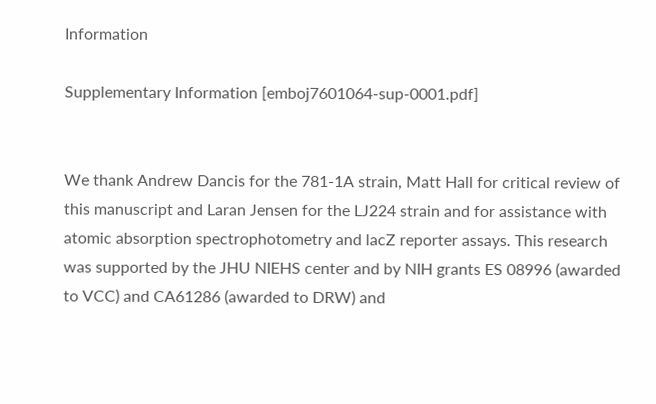Information

Supplementary Information [emboj7601064-sup-0001.pdf]


We thank Andrew Dancis for the 781‐1A strain, Matt Hall for critical review of this manuscript and Laran Jensen for the LJ224 strain and for assistance with atomic absorption spectrophotometry and lacZ reporter assays. This research was supported by the JHU NIEHS center and by NIH grants ES 08996 (awarded to VCC) and CA61286 (awarded to DRW) and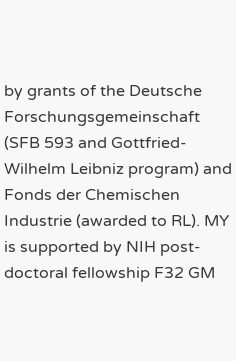by grants of the Deutsche Forschungsgemeinschaft (SFB 593 and Gottfried‐Wilhelm Leibniz program) and Fonds der Chemischen Industrie (awarded to RL). MY is supported by NIH post‐doctoral fellowship F32 GM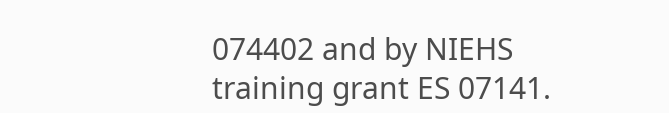074402 and by NIEHS training grant ES 07141.